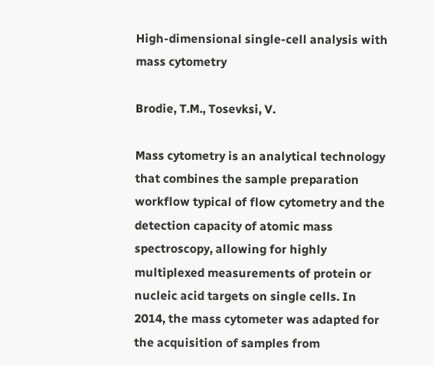High-dimensional single-cell analysis with mass cytometry

Brodie, T.M., Tosevksi, V.

Mass cytometry is an analytical technology that combines the sample preparation workflow typical of flow cytometry and the detection capacity of atomic mass spectroscopy, allowing for highly multiplexed measurements of protein or nucleic acid targets on single cells. In 2014, the mass cytometer was adapted for the acquisition of samples from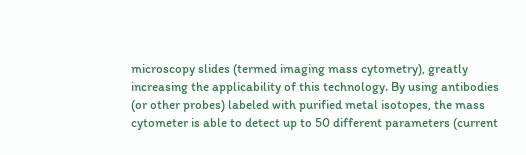microscopy slides (termed imaging mass cytometry), greatly increasing the applicability of this technology. By using antibodies (or other probes) labeled with purified metal isotopes, the mass cytometer is able to detect up to 50 different parameters (current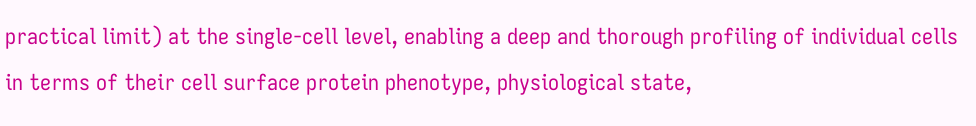practical limit) at the single-cell level, enabling a deep and thorough profiling of individual cells in terms of their cell surface protein phenotype, physiological state,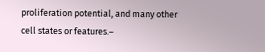proliferation potential, and many other cell states or features.–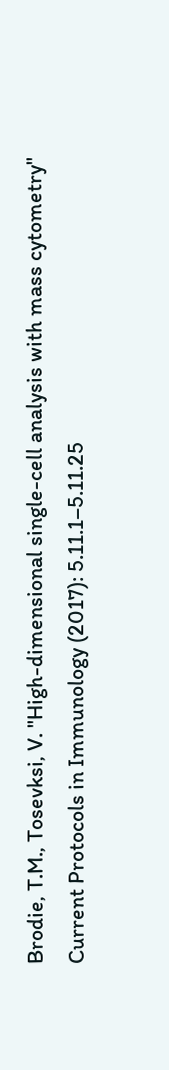Brodie, T.M., Tosevksi, V. "High-dimensional single-cell analysis with mass cytometry" Current Protocols in Immunology (2017): 5.11.1–5.11.25